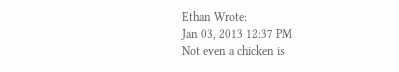Ethan Wrote:
Jan 03, 2013 12:37 PM
Not even a chicken is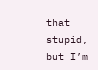that stupid, but I’m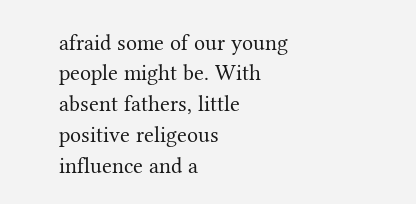afraid some of our young people might be. With absent fathers, little positive religeous influence and a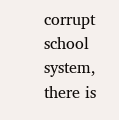corrupt school system, there is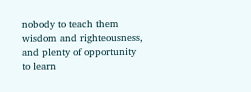nobody to teach them wisdom and righteousness, and plenty of opportunity to learn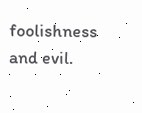foolishness and evil.